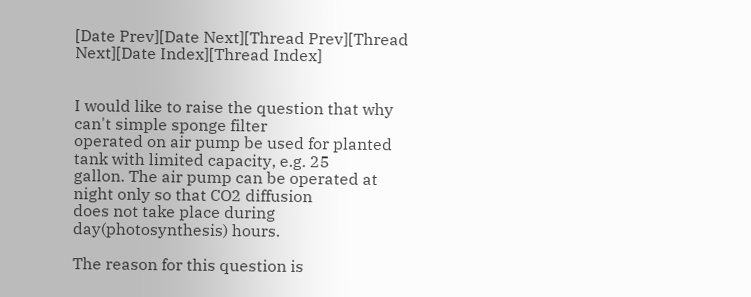[Date Prev][Date Next][Thread Prev][Thread Next][Date Index][Thread Index]


I would like to raise the question that why can't simple sponge filter
operated on air pump be used for planted tank with limited capacity, e.g. 25
gallon. The air pump can be operated at night only so that CO2 diffusion
does not take place during day(photosynthesis) hours.

The reason for this question is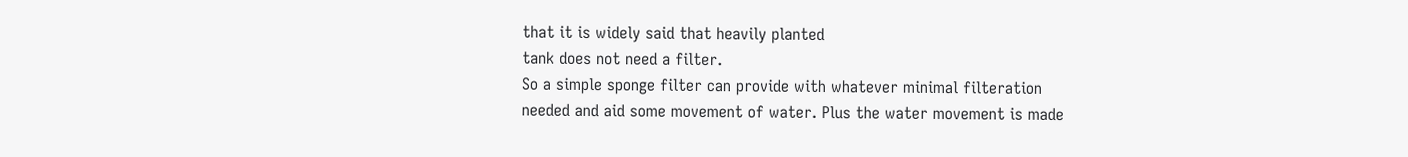that it is widely said that heavily planted
tank does not need a filter.
So a simple sponge filter can provide with whatever minimal filteration
needed and aid some movement of water. Plus the water movement is made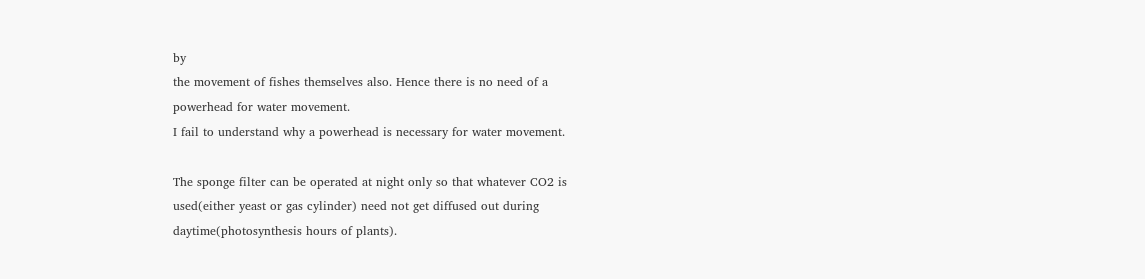by
the movement of fishes themselves also. Hence there is no need of a
powerhead for water movement.
I fail to understand why a powerhead is necessary for water movement.

The sponge filter can be operated at night only so that whatever CO2 is
used(either yeast or gas cylinder) need not get diffused out during
daytime(photosynthesis hours of plants).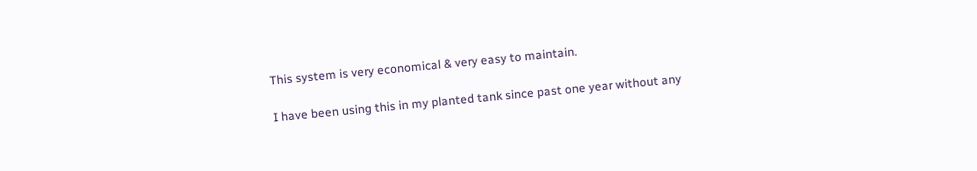This system is very economical & very easy to maintain.

I have been using this in my planted tank since past one year without any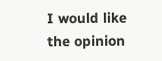I would like the opinion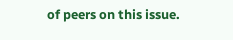of peers on this issue.